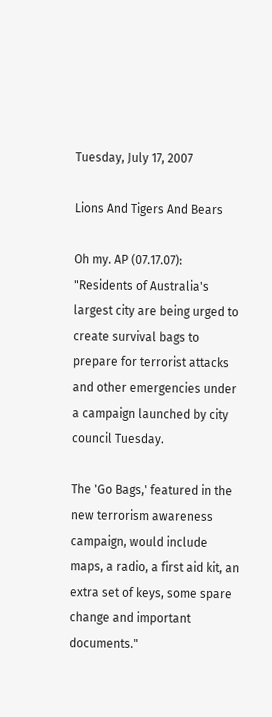Tuesday, July 17, 2007

Lions And Tigers And Bears

Oh my. AP (07.17.07):
"Residents of Australia's largest city are being urged to create survival bags to prepare for terrorist attacks and other emergencies under a campaign launched by city council Tuesday.

The 'Go Bags,' featured in the new terrorism awareness campaign, would include maps, a radio, a first aid kit, an extra set of keys, some spare change and important documents."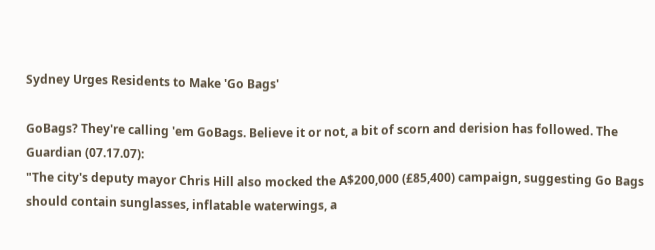Sydney Urges Residents to Make 'Go Bags'

GoBags? They're calling 'em GoBags. Believe it or not, a bit of scorn and derision has followed. The Guardian (07.17.07):
"The city's deputy mayor Chris Hill also mocked the A$200,000 (£85,400) campaign, suggesting Go Bags should contain sunglasses, inflatable waterwings, a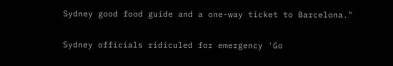Sydney good food guide and a one-way ticket to Barcelona."

Sydney officials ridiculed for emergency 'Go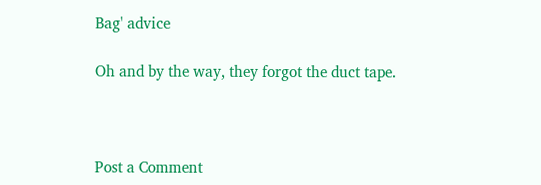Bag' advice

Oh and by the way, they forgot the duct tape.



Post a Comment